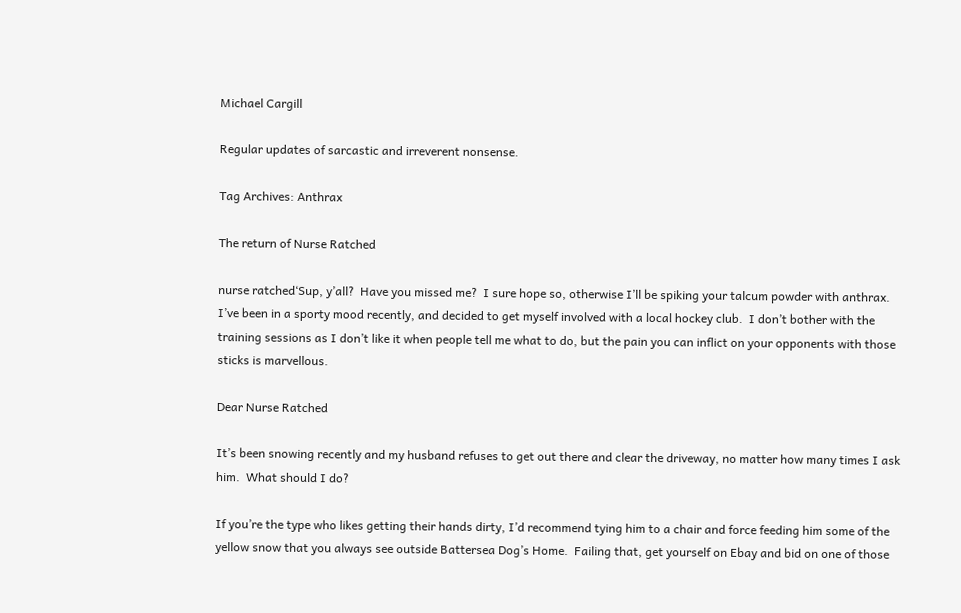Michael Cargill

Regular updates of sarcastic and irreverent nonsense.

Tag Archives: Anthrax

The return of Nurse Ratched

nurse ratched‘Sup, y’all?  Have you missed me?  I sure hope so, otherwise I’ll be spiking your talcum powder with anthrax.  I’ve been in a sporty mood recently, and decided to get myself involved with a local hockey club.  I don’t bother with the training sessions as I don’t like it when people tell me what to do, but the pain you can inflict on your opponents with those sticks is marvellous.

Dear Nurse Ratched

It’s been snowing recently and my husband refuses to get out there and clear the driveway, no matter how many times I ask him.  What should I do?

If you’re the type who likes getting their hands dirty, I’d recommend tying him to a chair and force feeding him some of the yellow snow that you always see outside Battersea Dog’s Home.  Failing that, get yourself on Ebay and bid on one of those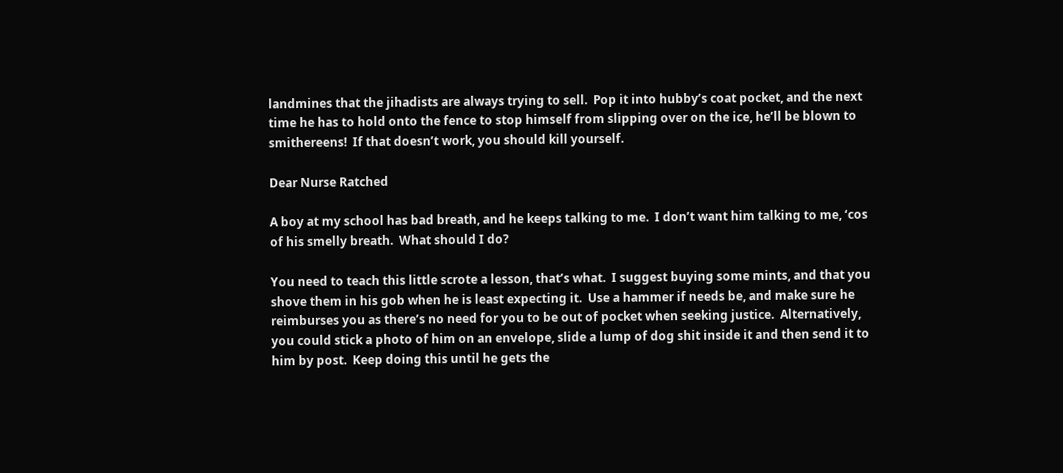landmines that the jihadists are always trying to sell.  Pop it into hubby’s coat pocket, and the next time he has to hold onto the fence to stop himself from slipping over on the ice, he’ll be blown to smithereens!  If that doesn’t work, you should kill yourself.

Dear Nurse Ratched

A boy at my school has bad breath, and he keeps talking to me.  I don’t want him talking to me, ‘cos of his smelly breath.  What should I do?

You need to teach this little scrote a lesson, that’s what.  I suggest buying some mints, and that you shove them in his gob when he is least expecting it.  Use a hammer if needs be, and make sure he reimburses you as there’s no need for you to be out of pocket when seeking justice.  Alternatively, you could stick a photo of him on an envelope, slide a lump of dog shit inside it and then send it to him by post.  Keep doing this until he gets the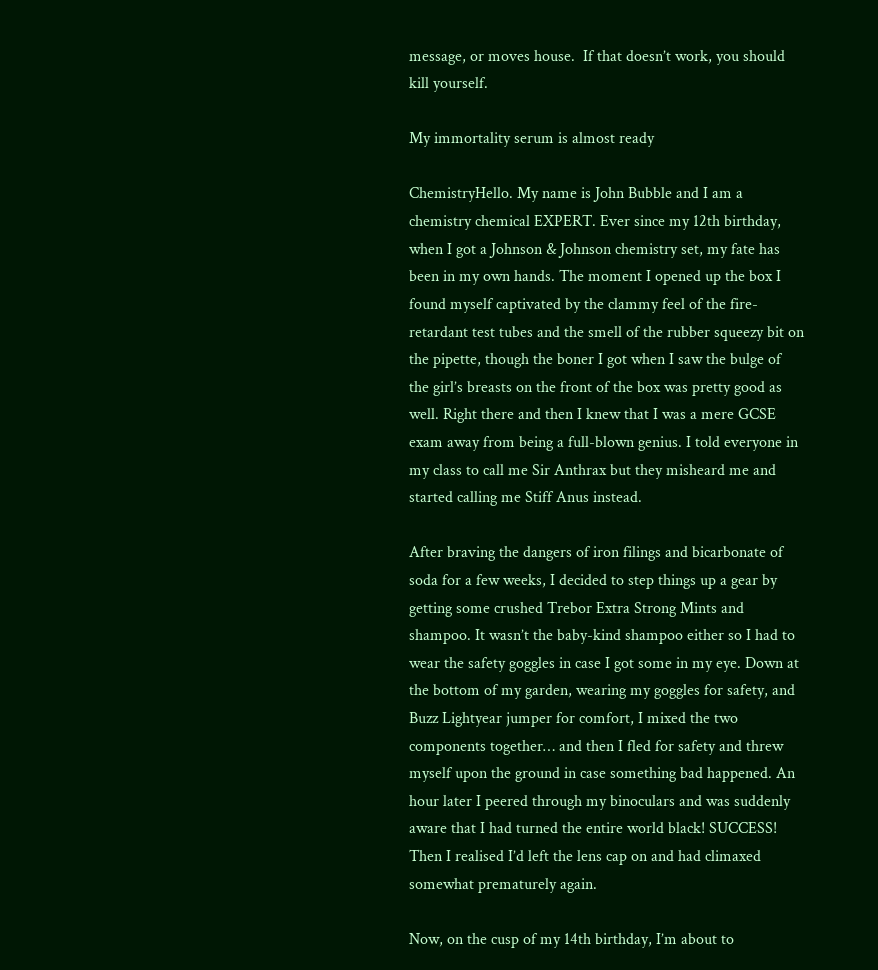message, or moves house.  If that doesn’t work, you should kill yourself.

My immortality serum is almost ready

ChemistryHello. My name is John Bubble and I am a chemistry chemical EXPERT. Ever since my 12th birthday, when I got a Johnson & Johnson chemistry set, my fate has been in my own hands. The moment I opened up the box I found myself captivated by the clammy feel of the fire-retardant test tubes and the smell of the rubber squeezy bit on the pipette, though the boner I got when I saw the bulge of the girl’s breasts on the front of the box was pretty good as well. Right there and then I knew that I was a mere GCSE exam away from being a full-blown genius. I told everyone in my class to call me Sir Anthrax but they misheard me and started calling me Stiff Anus instead.

After braving the dangers of iron filings and bicarbonate of soda for a few weeks, I decided to step things up a gear by getting some crushed Trebor Extra Strong Mints and shampoo. It wasn’t the baby-kind shampoo either so I had to wear the safety goggles in case I got some in my eye. Down at the bottom of my garden, wearing my goggles for safety, and Buzz Lightyear jumper for comfort, I mixed the two components together… and then I fled for safety and threw myself upon the ground in case something bad happened. An hour later I peered through my binoculars and was suddenly aware that I had turned the entire world black! SUCCESS! Then I realised I’d left the lens cap on and had climaxed somewhat prematurely again.

Now, on the cusp of my 14th birthday, I’m about to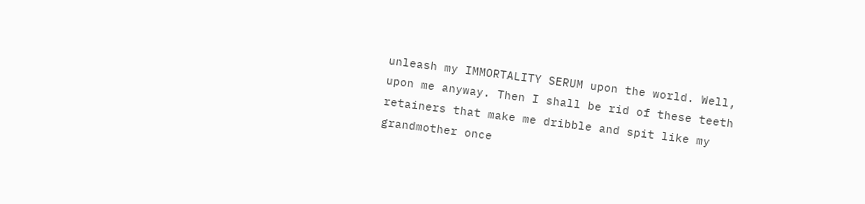unleash my IMMORTALITY SERUM upon the world. Well, upon me anyway. Then I shall be rid of these teeth retainers that make me dribble and spit like my grandmother once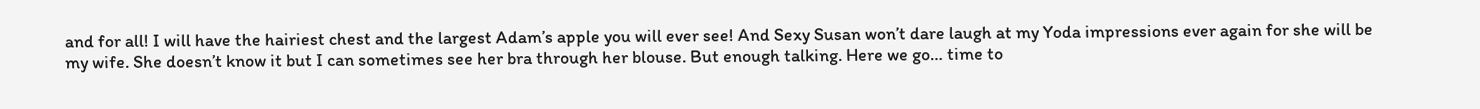and for all! I will have the hairiest chest and the largest Adam’s apple you will ever see! And Sexy Susan won’t dare laugh at my Yoda impressions ever again for she will be my wife. She doesn’t know it but I can sometimes see her bra through her blouse. But enough talking. Here we go… time to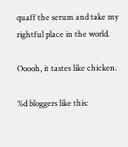quaff the serum and take my rightful place in the world.

Ooooh, it tastes like chicken.

%d bloggers like this: